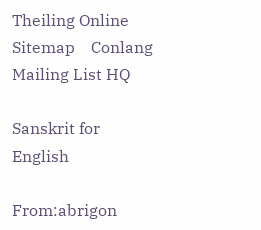Theiling Online    Sitemap    Conlang Mailing List HQ

Sanskrit for English

From:abrigon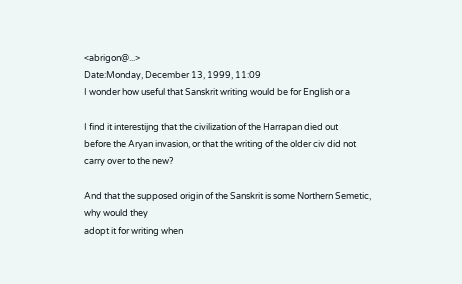<abrigon@...>
Date:Monday, December 13, 1999, 11:09
I wonder how useful that Sanskrit writing would be for English or a

I find it interestijng that the civilization of the Harrapan died out
before the Aryan invasion, or that the writing of the older civ did not
carry over to the new?

And that the supposed origin of the Sanskrit is some Northern Semetic,
why would they
adopt it for writing when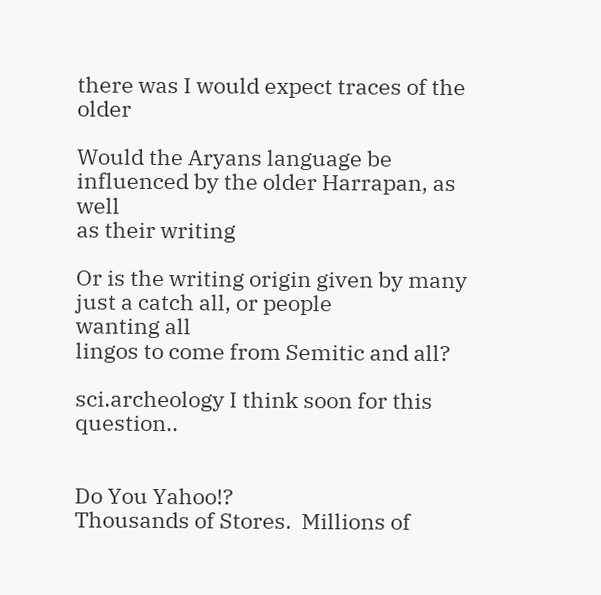there was I would expect traces of the older

Would the Aryans language be influenced by the older Harrapan, as well
as their writing

Or is the writing origin given by many just a catch all, or people
wanting all
lingos to come from Semitic and all?

sci.archeology I think soon for this question..


Do You Yahoo!?
Thousands of Stores.  Millions of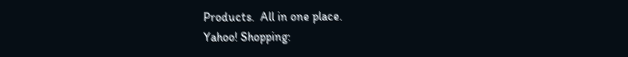Products.  All in one place.
Yahoo! Shopping: